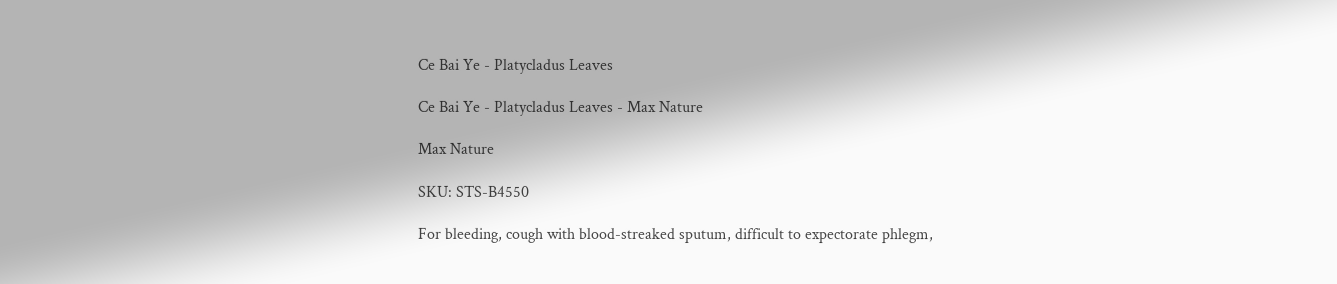Ce Bai Ye - Platycladus Leaves

Ce Bai Ye - Platycladus Leaves - Max Nature

Max Nature

SKU: STS-B4550

For bleeding, cough with blood-streaked sputum, difficult to expectorate phlegm,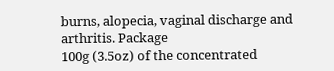burns, alopecia, vaginal discharge and arthritis. Package
100g (3.5oz) of the concentrated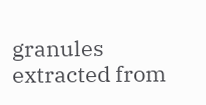granules extracted from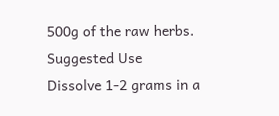500g of the raw herbs. Suggested Use
Dissolve 1-2 grams in a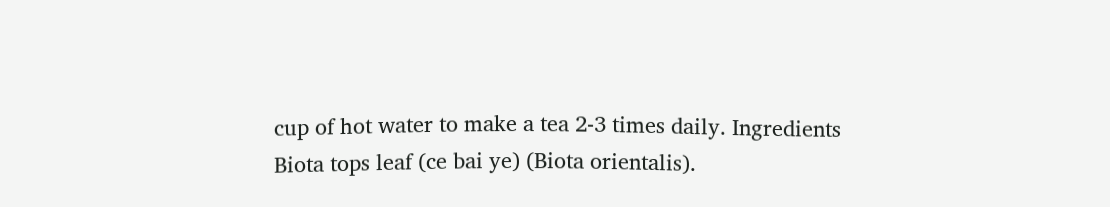cup of hot water to make a tea 2-3 times daily. Ingredients
Biota tops leaf (ce bai ye) (Biota orientalis).